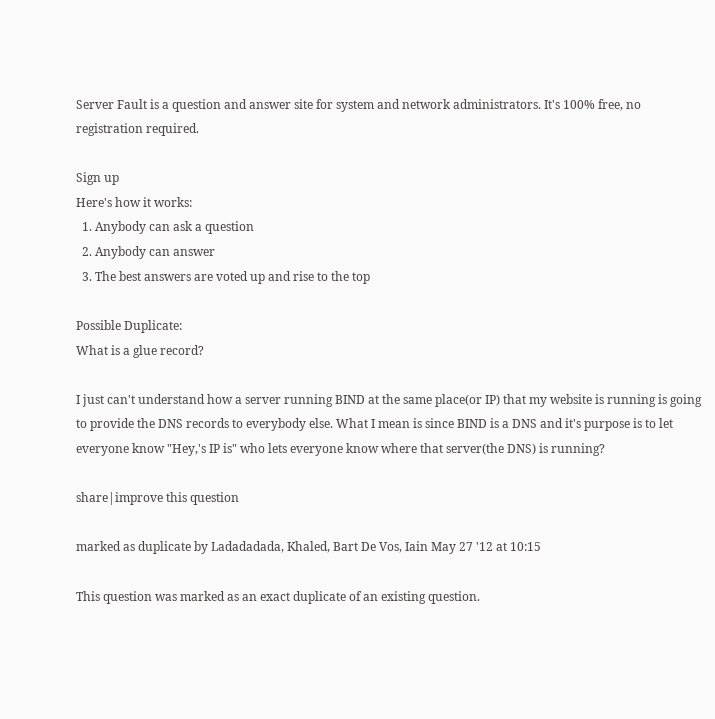Server Fault is a question and answer site for system and network administrators. It's 100% free, no registration required.

Sign up
Here's how it works:
  1. Anybody can ask a question
  2. Anybody can answer
  3. The best answers are voted up and rise to the top

Possible Duplicate:
What is a glue record?

I just can't understand how a server running BIND at the same place(or IP) that my website is running is going to provide the DNS records to everybody else. What I mean is since BIND is a DNS and it's purpose is to let everyone know "Hey,'s IP is" who lets everyone know where that server(the DNS) is running?

share|improve this question

marked as duplicate by Ladadadada, Khaled, Bart De Vos, Iain May 27 '12 at 10:15

This question was marked as an exact duplicate of an existing question.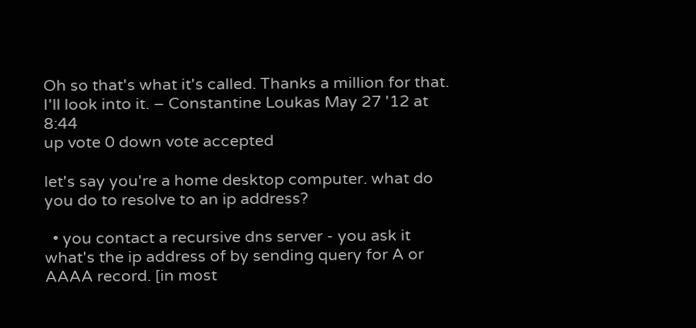Oh so that's what it's called. Thanks a million for that. I'll look into it. – Constantine Loukas May 27 '12 at 8:44
up vote 0 down vote accepted

let's say you're a home desktop computer. what do you do to resolve to an ip address?

  • you contact a recursive dns server - you ask it what's the ip address of by sending query for A or AAAA record. [in most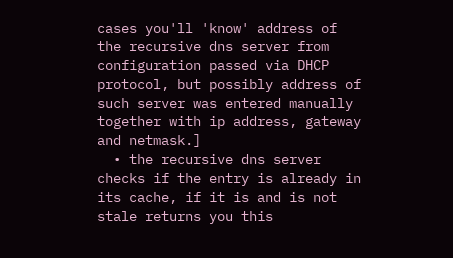cases you'll 'know' address of the recursive dns server from configuration passed via DHCP protocol, but possibly address of such server was entered manually together with ip address, gateway and netmask.]
  • the recursive dns server checks if the entry is already in its cache, if it is and is not stale returns you this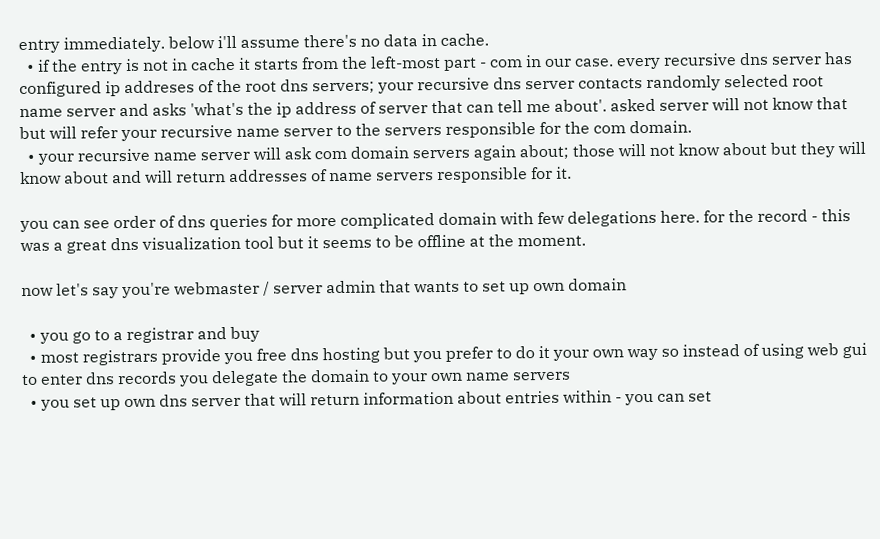entry immediately. below i'll assume there's no data in cache.
  • if the entry is not in cache it starts from the left-most part - com in our case. every recursive dns server has configured ip addreses of the root dns servers; your recursive dns server contacts randomly selected root name server and asks 'what's the ip address of server that can tell me about'. asked server will not know that but will refer your recursive name server to the servers responsible for the com domain.
  • your recursive name server will ask com domain servers again about; those will not know about but they will know about and will return addresses of name servers responsible for it.

you can see order of dns queries for more complicated domain with few delegations here. for the record - this was a great dns visualization tool but it seems to be offline at the moment.

now let's say you're webmaster / server admin that wants to set up own domain

  • you go to a registrar and buy
  • most registrars provide you free dns hosting but you prefer to do it your own way so instead of using web gui to enter dns records you delegate the domain to your own name servers
  • you set up own dns server that will return information about entries within - you can set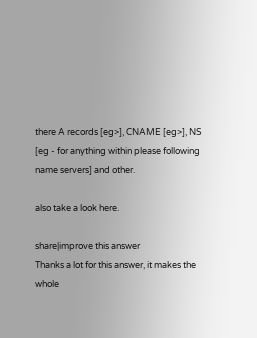there A records [eg>], CNAME [eg>], NS [eg - for anything within please following name servers] and other.

also take a look here.

share|improve this answer
Thanks a lot for this answer, it makes the whole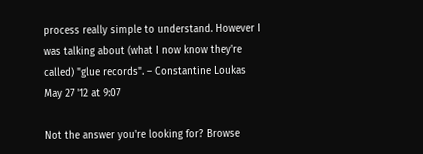process really simple to understand. However I was talking about (what I now know they're called) "glue records". – Constantine Loukas May 27 '12 at 9:07

Not the answer you're looking for? Browse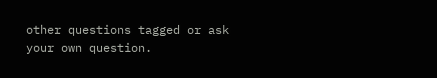other questions tagged or ask your own question.